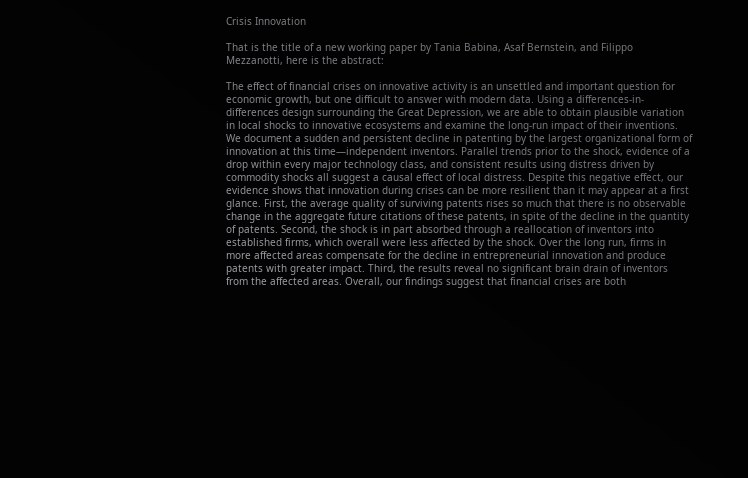Crisis Innovation

That is the title of a new working paper by Tania Babina, Asaf Bernstein, and Filippo Mezzanotti, here is the abstract:

The effect of financial crises on innovative activity is an unsettled and important question for economic growth, but one difficult to answer with modern data. Using a differences-in-differences design surrounding the Great Depression, we are able to obtain plausible variation in local shocks to innovative ecosystems and examine the long-run impact of their inventions. We document a sudden and persistent decline in patenting by the largest organizational form of innovation at this time—independent inventors. Parallel trends prior to the shock, evidence of a drop within every major technology class, and consistent results using distress driven by commodity shocks all suggest a causal effect of local distress. Despite this negative effect, our evidence shows that innovation during crises can be more resilient than it may appear at a first glance. First, the average quality of surviving patents rises so much that there is no observable change in the aggregate future citations of these patents, in spite of the decline in the quantity of patents. Second, the shock is in part absorbed through a reallocation of inventors into established firms, which overall were less affected by the shock. Over the long run, firms in more affected areas compensate for the decline in entrepreneurial innovation and produce patents with greater impact. Third, the results reveal no significant brain drain of inventors from the affected areas. Overall, our findings suggest that financial crises are both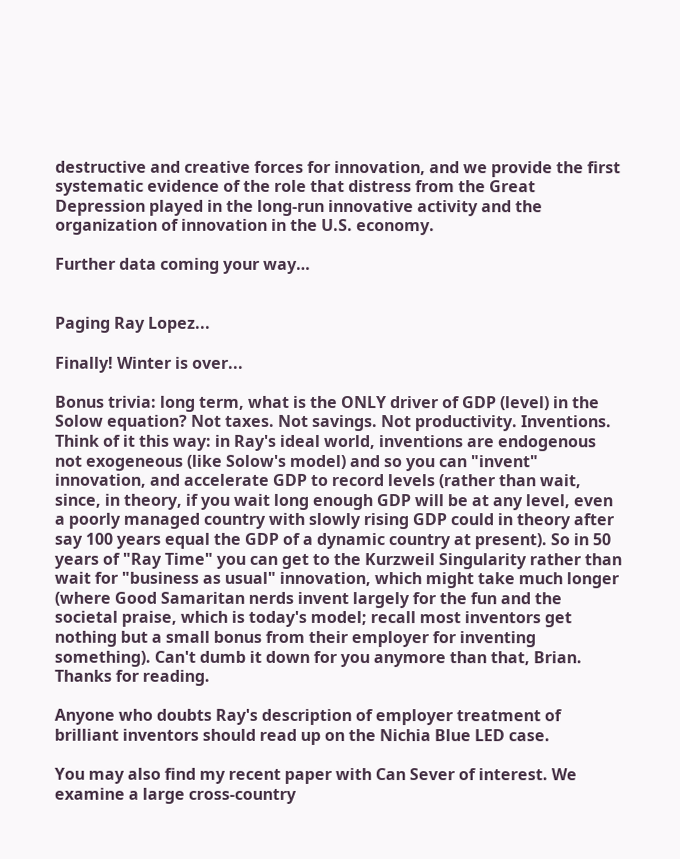destructive and creative forces for innovation, and we provide the first systematic evidence of the role that distress from the Great Depression played in the long-run innovative activity and the organization of innovation in the U.S. economy.

Further data coming your way…


Paging Ray Lopez...

Finally! Winter is over...

Bonus trivia: long term, what is the ONLY driver of GDP (level) in the Solow equation? Not taxes. Not savings. Not productivity. Inventions. Think of it this way: in Ray's ideal world, inventions are endogenous not exogeneous (like Solow's model) and so you can "invent" innovation, and accelerate GDP to record levels (rather than wait, since, in theory, if you wait long enough GDP will be at any level, even a poorly managed country with slowly rising GDP could in theory after say 100 years equal the GDP of a dynamic country at present). So in 50 years of "Ray Time" you can get to the Kurzweil Singularity rather than wait for "business as usual" innovation, which might take much longer (where Good Samaritan nerds invent largely for the fun and the societal praise, which is today's model; recall most inventors get nothing but a small bonus from their employer for inventing something). Can't dumb it down for you anymore than that, Brian. Thanks for reading.

Anyone who doubts Ray's description of employer treatment of brilliant inventors should read up on the Nichia Blue LED case.

You may also find my recent paper with Can Sever of interest. We examine a large cross-country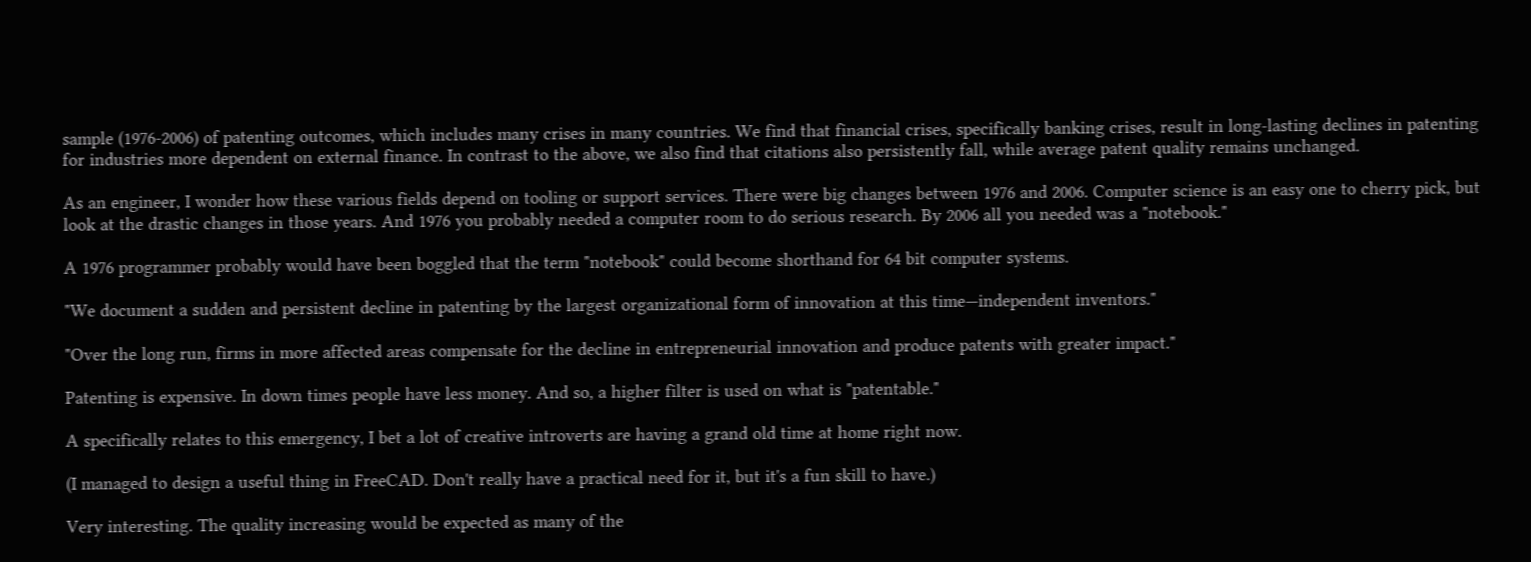sample (1976-2006) of patenting outcomes, which includes many crises in many countries. We find that financial crises, specifically banking crises, result in long-lasting declines in patenting for industries more dependent on external finance. In contrast to the above, we also find that citations also persistently fall, while average patent quality remains unchanged.

As an engineer, I wonder how these various fields depend on tooling or support services. There were big changes between 1976 and 2006. Computer science is an easy one to cherry pick, but look at the drastic changes in those years. And 1976 you probably needed a computer room to do serious research. By 2006 all you needed was a "notebook."

A 1976 programmer probably would have been boggled that the term "notebook" could become shorthand for 64 bit computer systems.

"We document a sudden and persistent decline in patenting by the largest organizational form of innovation at this time—independent inventors."

"Over the long run, firms in more affected areas compensate for the decline in entrepreneurial innovation and produce patents with greater impact."

Patenting is expensive. In down times people have less money. And so, a higher filter is used on what is "patentable."

A specifically relates to this emergency, I bet a lot of creative introverts are having a grand old time at home right now.

(I managed to design a useful thing in FreeCAD. Don't really have a practical need for it, but it's a fun skill to have.)

Very interesting. The quality increasing would be expected as many of the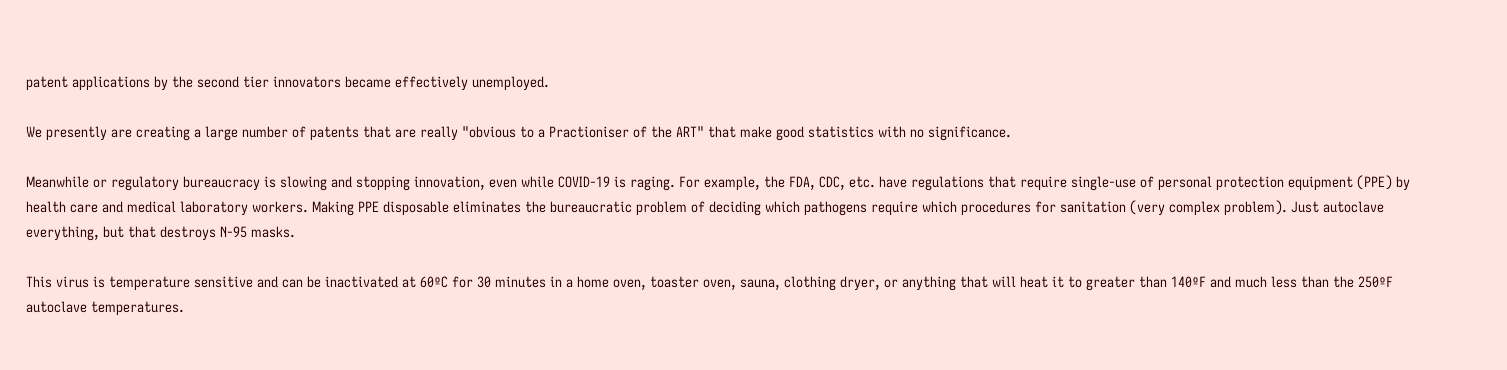patent applications by the second tier innovators became effectively unemployed.

We presently are creating a large number of patents that are really "obvious to a Practioniser of the ART" that make good statistics with no significance.

Meanwhile or regulatory bureaucracy is slowing and stopping innovation, even while COVID-19 is raging. For example, the FDA, CDC, etc. have regulations that require single-use of personal protection equipment (PPE) by health care and medical laboratory workers. Making PPE disposable eliminates the bureaucratic problem of deciding which pathogens require which procedures for sanitation (very complex problem). Just autoclave everything, but that destroys N-95 masks.

This virus is temperature sensitive and can be inactivated at 60ºC for 30 minutes in a home oven, toaster oven, sauna, clothing dryer, or anything that will heat it to greater than 140ºF and much less than the 250ºF autoclave temperatures.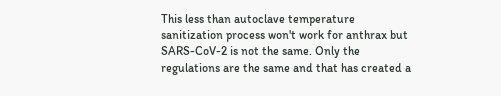This less than autoclave temperature sanitization process won't work for anthrax but SARS-CoV-2 is not the same. Only the regulations are the same and that has created a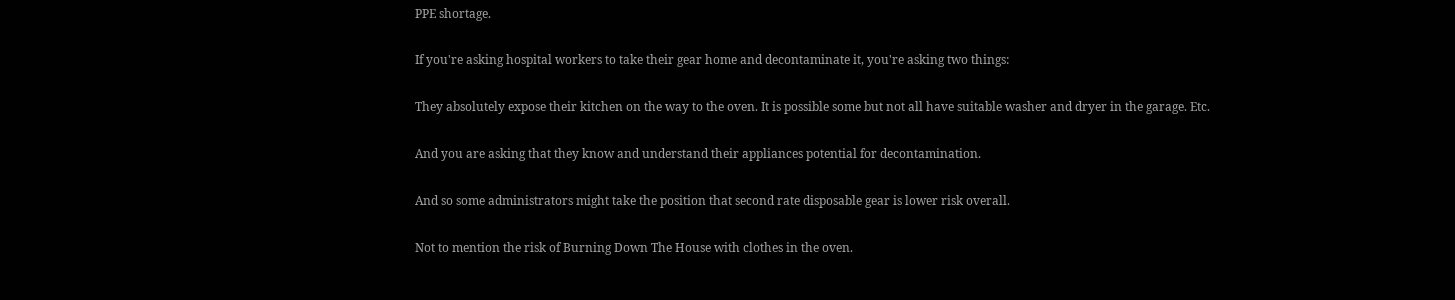PPE shortage.

If you're asking hospital workers to take their gear home and decontaminate it, you're asking two things:

They absolutely expose their kitchen on the way to the oven. It is possible some but not all have suitable washer and dryer in the garage. Etc.

And you are asking that they know and understand their appliances potential for decontamination.

And so some administrators might take the position that second rate disposable gear is lower risk overall.

Not to mention the risk of Burning Down The House with clothes in the oven.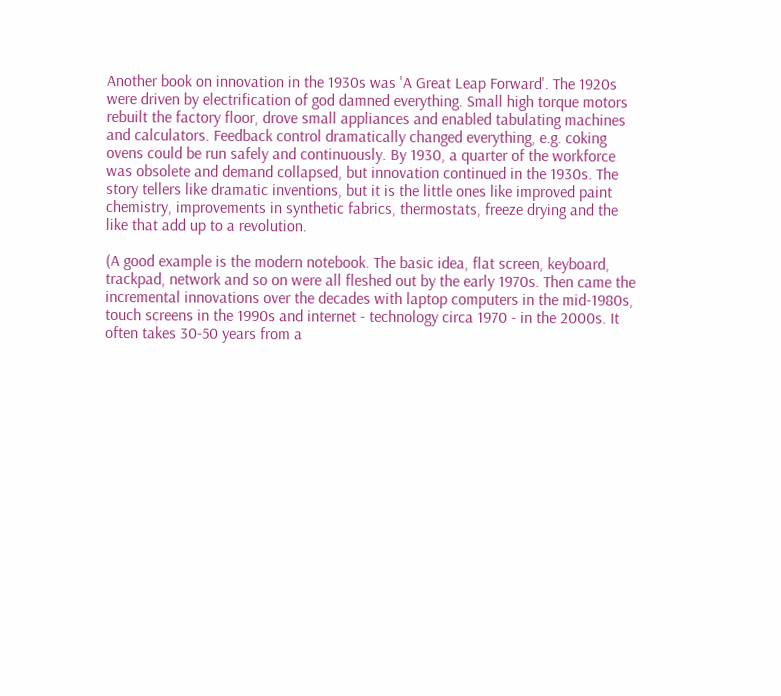Another book on innovation in the 1930s was 'A Great Leap Forward'. The 1920s were driven by electrification of god damned everything. Small high torque motors rebuilt the factory floor, drove small appliances and enabled tabulating machines and calculators. Feedback control dramatically changed everything, e.g. coking ovens could be run safely and continuously. By 1930, a quarter of the workforce was obsolete and demand collapsed, but innovation continued in the 1930s. The story tellers like dramatic inventions, but it is the little ones like improved paint chemistry, improvements in synthetic fabrics, thermostats, freeze drying and the like that add up to a revolution.

(A good example is the modern notebook. The basic idea, flat screen, keyboard, trackpad, network and so on were all fleshed out by the early 1970s. Then came the incremental innovations over the decades with laptop computers in the mid-1980s, touch screens in the 1990s and internet - technology circa 1970 - in the 2000s. It often takes 30-50 years from a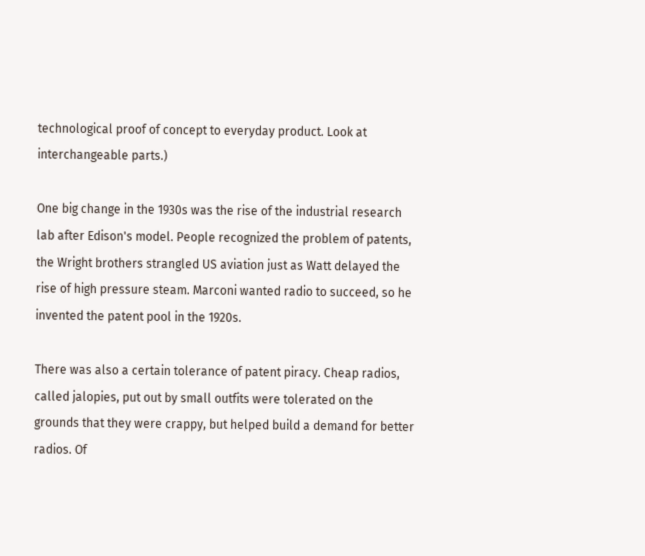technological proof of concept to everyday product. Look at interchangeable parts.)

One big change in the 1930s was the rise of the industrial research lab after Edison's model. People recognized the problem of patents, the Wright brothers strangled US aviation just as Watt delayed the rise of high pressure steam. Marconi wanted radio to succeed, so he invented the patent pool in the 1920s.

There was also a certain tolerance of patent piracy. Cheap radios, called jalopies, put out by small outfits were tolerated on the grounds that they were crappy, but helped build a demand for better radios. Of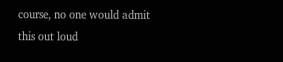course, no one would admit this out loud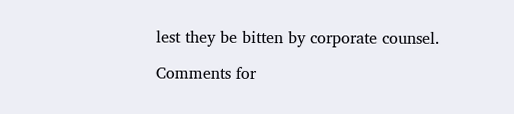lest they be bitten by corporate counsel.

Comments for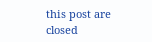this post are closed